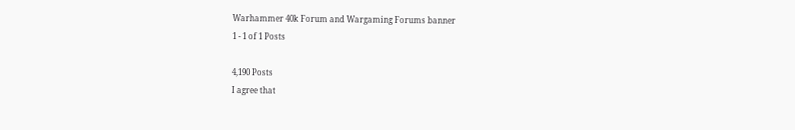Warhammer 40k Forum and Wargaming Forums banner
1 - 1 of 1 Posts

4,190 Posts
I agree that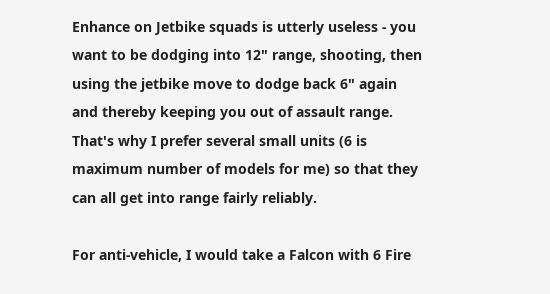Enhance on Jetbike squads is utterly useless - you want to be dodging into 12" range, shooting, then using the jetbike move to dodge back 6" again and thereby keeping you out of assault range. That's why I prefer several small units (6 is maximum number of models for me) so that they can all get into range fairly reliably.

For anti-vehicle, I would take a Falcon with 6 Fire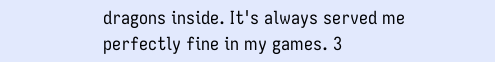dragons inside. It's always served me perfectly fine in my games. 3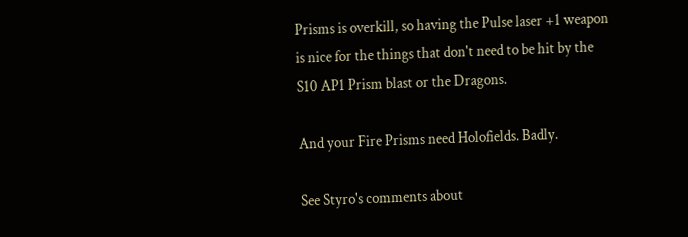Prisms is overkill, so having the Pulse laser +1 weapon is nice for the things that don't need to be hit by the S10 AP1 Prism blast or the Dragons.

And your Fire Prisms need Holofields. Badly.

See Styro's comments about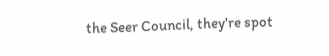the Seer Council, they're spot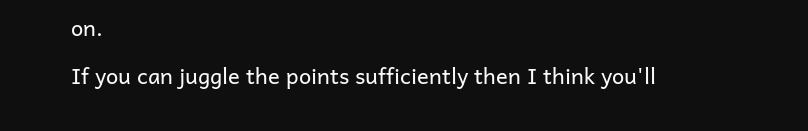on.

If you can juggle the points sufficiently then I think you'll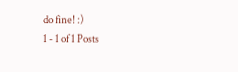do fine! :)
1 - 1 of 1 Posts